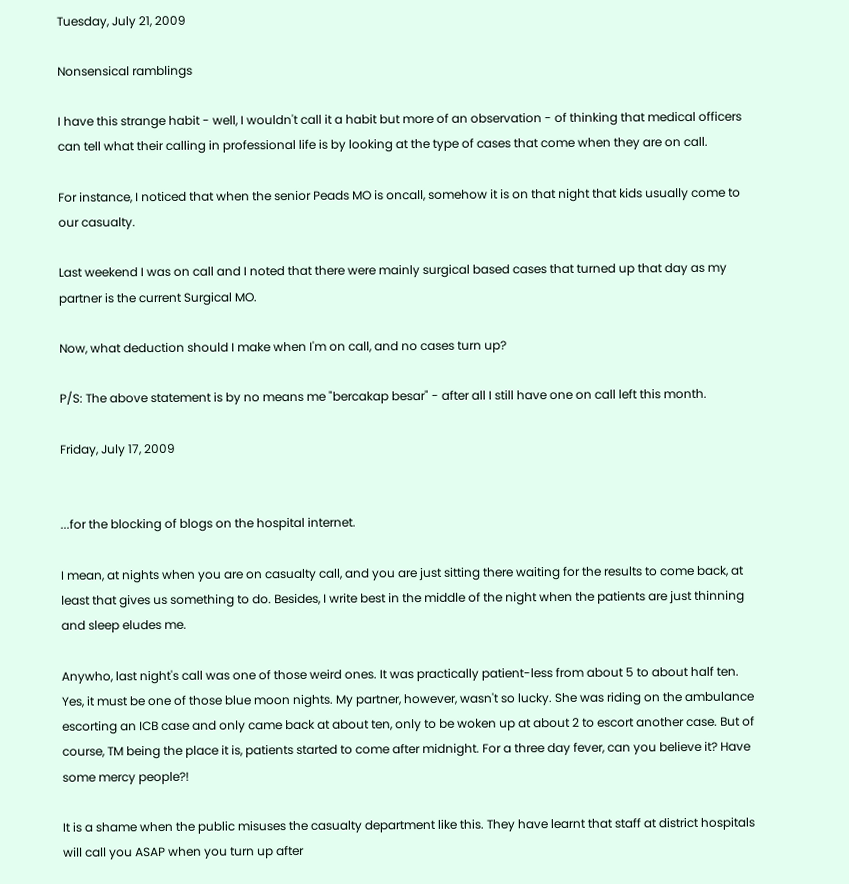Tuesday, July 21, 2009

Nonsensical ramblings

I have this strange habit - well, I wouldn't call it a habit but more of an observation - of thinking that medical officers can tell what their calling in professional life is by looking at the type of cases that come when they are on call.

For instance, I noticed that when the senior Peads MO is oncall, somehow it is on that night that kids usually come to our casualty.

Last weekend I was on call and I noted that there were mainly surgical based cases that turned up that day as my partner is the current Surgical MO.

Now, what deduction should I make when I'm on call, and no cases turn up?

P/S: The above statement is by no means me "bercakap besar" - after all I still have one on call left this month.

Friday, July 17, 2009


...for the blocking of blogs on the hospital internet.

I mean, at nights when you are on casualty call, and you are just sitting there waiting for the results to come back, at least that gives us something to do. Besides, I write best in the middle of the night when the patients are just thinning and sleep eludes me.

Anywho, last night's call was one of those weird ones. It was practically patient-less from about 5 to about half ten. Yes, it must be one of those blue moon nights. My partner, however, wasn't so lucky. She was riding on the ambulance escorting an ICB case and only came back at about ten, only to be woken up at about 2 to escort another case. But of course, TM being the place it is, patients started to come after midnight. For a three day fever, can you believe it? Have some mercy people?!

It is a shame when the public misuses the casualty department like this. They have learnt that staff at district hospitals will call you ASAP when you turn up after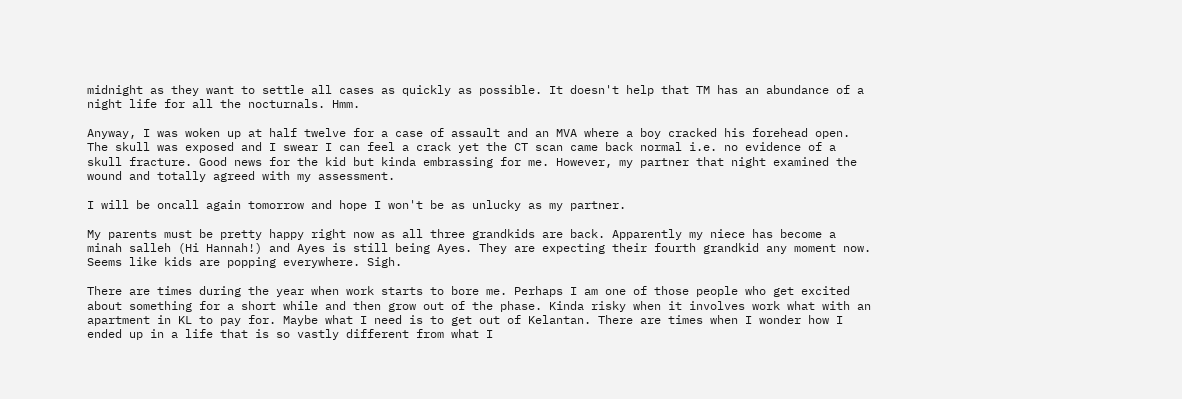midnight as they want to settle all cases as quickly as possible. It doesn't help that TM has an abundance of a night life for all the nocturnals. Hmm.

Anyway, I was woken up at half twelve for a case of assault and an MVA where a boy cracked his forehead open. The skull was exposed and I swear I can feel a crack yet the CT scan came back normal i.e. no evidence of a skull fracture. Good news for the kid but kinda embrassing for me. However, my partner that night examined the wound and totally agreed with my assessment.

I will be oncall again tomorrow and hope I won't be as unlucky as my partner.

My parents must be pretty happy right now as all three grandkids are back. Apparently my niece has become a minah salleh (Hi Hannah!) and Ayes is still being Ayes. They are expecting their fourth grandkid any moment now. Seems like kids are popping everywhere. Sigh.

There are times during the year when work starts to bore me. Perhaps I am one of those people who get excited about something for a short while and then grow out of the phase. Kinda risky when it involves work what with an apartment in KL to pay for. Maybe what I need is to get out of Kelantan. There are times when I wonder how I ended up in a life that is so vastly different from what I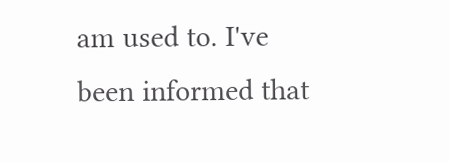am used to. I've been informed that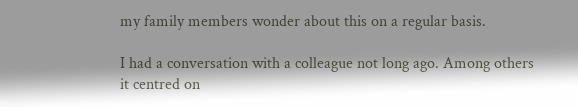my family members wonder about this on a regular basis.

I had a conversation with a colleague not long ago. Among others it centred on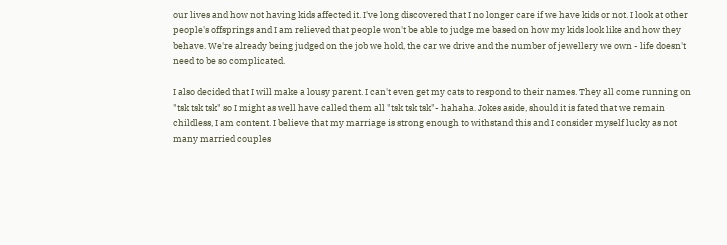our lives and how not having kids affected it. I've long discovered that I no longer care if we have kids or not. I look at other people's offsprings and I am relieved that people won't be able to judge me based on how my kids look like and how they behave. We're already being judged on the job we hold, the car we drive and the number of jewellery we own - life doesn't need to be so complicated.

I also decided that I will make a lousy parent. I can't even get my cats to respond to their names. They all come running on "tsk tsk tsk" so I might as well have called them all "tsk tsk tsk"- hahaha. Jokes aside, should it is fated that we remain childless, I am content. I believe that my marriage is strong enough to withstand this and I consider myself lucky as not many married couples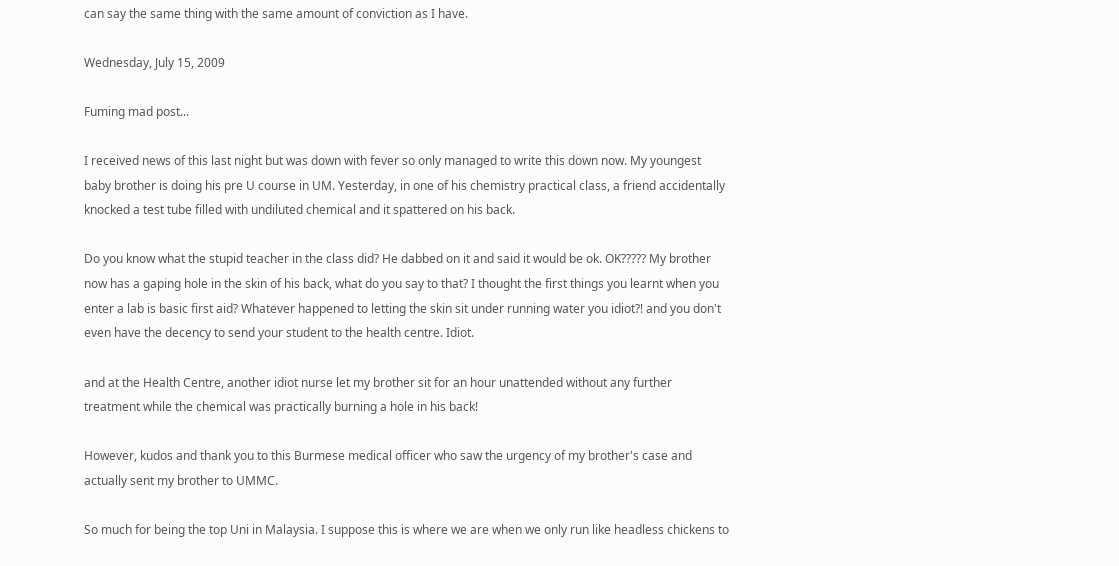can say the same thing with the same amount of conviction as I have.

Wednesday, July 15, 2009

Fuming mad post...

I received news of this last night but was down with fever so only managed to write this down now. My youngest baby brother is doing his pre U course in UM. Yesterday, in one of his chemistry practical class, a friend accidentally knocked a test tube filled with undiluted chemical and it spattered on his back.

Do you know what the stupid teacher in the class did? He dabbed on it and said it would be ok. OK????? My brother now has a gaping hole in the skin of his back, what do you say to that? I thought the first things you learnt when you enter a lab is basic first aid? Whatever happened to letting the skin sit under running water you idiot?! and you don't even have the decency to send your student to the health centre. Idiot.

and at the Health Centre, another idiot nurse let my brother sit for an hour unattended without any further treatment while the chemical was practically burning a hole in his back!

However, kudos and thank you to this Burmese medical officer who saw the urgency of my brother's case and actually sent my brother to UMMC.

So much for being the top Uni in Malaysia. I suppose this is where we are when we only run like headless chickens to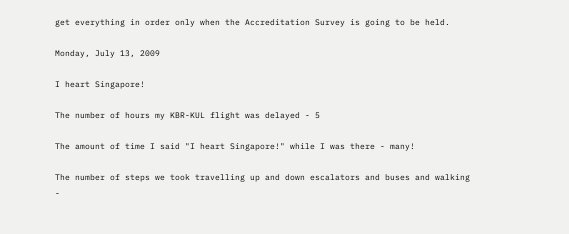get everything in order only when the Accreditation Survey is going to be held.

Monday, July 13, 2009

I heart Singapore!

The number of hours my KBR-KUL flight was delayed - 5

The amount of time I said "I heart Singapore!" while I was there - many!

The number of steps we took travelling up and down escalators and buses and walking -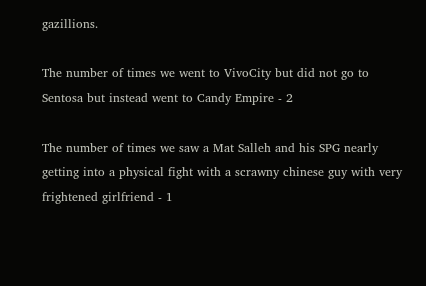gazillions.

The number of times we went to VivoCity but did not go to Sentosa but instead went to Candy Empire - 2

The number of times we saw a Mat Salleh and his SPG nearly getting into a physical fight with a scrawny chinese guy with very frightened girlfriend - 1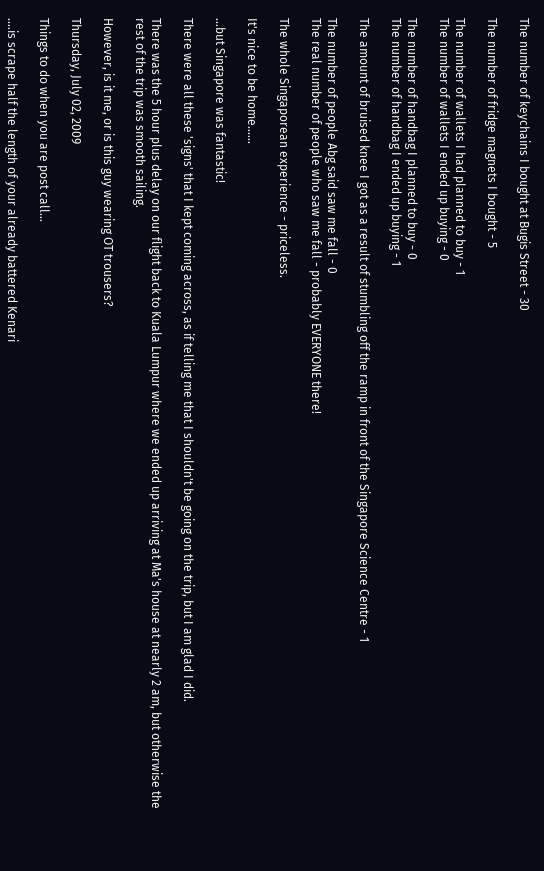The number of keychains I bought at Bugis Street - 30

The number of fridge magnets I bought - 5

The number of wallets I had planned to buy - 1
The number of wallets I ended up buying - 0

The number of handbag I planned to buy - 0
The number of handbag I ended up buying - 1

The amount of bruised knee I got as a result of stumbling off the ramp in front of the Singapore Science Centre - 1

The number of people Abg said saw me fall - 0
The real number of people who saw me fall - probably EVERYONE there!

The whole Singaporean experience - priceless.

It's nice to be home......

...but Singapore was fantastic!

There were all these 'signs' that I kept coming across, as if telling me that I shouldn't be going on the trip, but I am glad I did.

There was the 5 hour plus delay on our flight back to Kuala Lumpur where we ended up arriving at Ma's house at nearly 2 am, but otherwise the rest of the trip was smooth sailing.

However, is it me, or is this guy wearing OT trousers?

Thursday, July 02, 2009

Things to do when you are post call...

....is scrape half the length of your already battered Kenari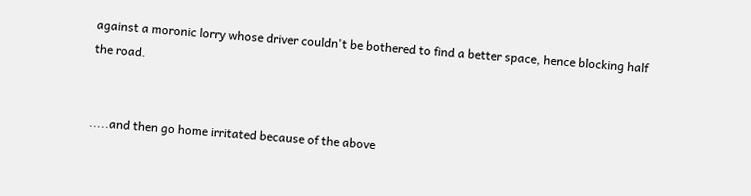against a moronic lorry whose driver couldn't be bothered to find a better space, hence blocking half the road.


.....and then go home irritated because of the above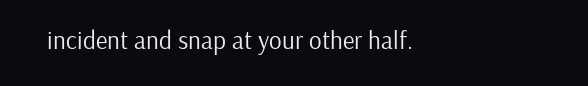incident and snap at your other half.